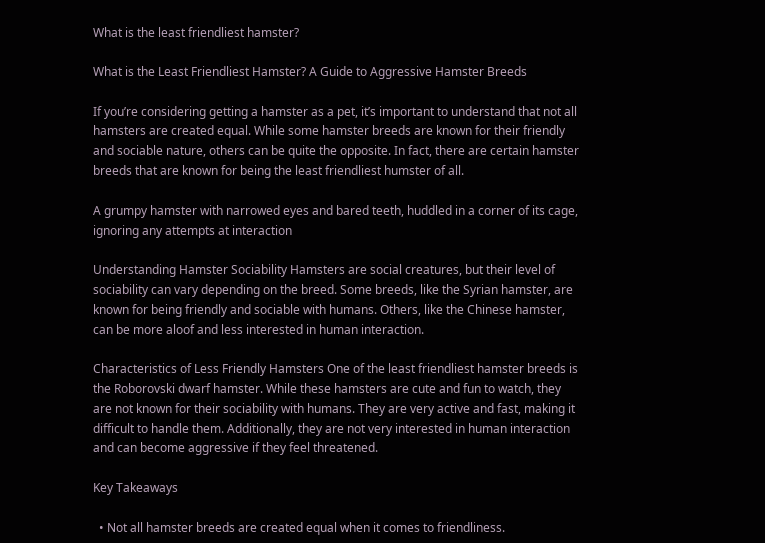What is the least friendliest hamster?

What is the Least Friendliest Hamster? A Guide to Aggressive Hamster Breeds

If you’re considering getting a hamster as a pet, it’s important to understand that not all hamsters are created equal. While some hamster breeds are known for their friendly and sociable nature, others can be quite the opposite. In fact, there are certain hamster breeds that are known for being the least friendliest humster of all.

A grumpy hamster with narrowed eyes and bared teeth, huddled in a corner of its cage, ignoring any attempts at interaction

Understanding Hamster Sociability Hamsters are social creatures, but their level of sociability can vary depending on the breed. Some breeds, like the Syrian hamster, are known for being friendly and sociable with humans. Others, like the Chinese hamster, can be more aloof and less interested in human interaction.

Characteristics of Less Friendly Hamsters One of the least friendliest hamster breeds is the Roborovski dwarf hamster. While these hamsters are cute and fun to watch, they are not known for their sociability with humans. They are very active and fast, making it difficult to handle them. Additionally, they are not very interested in human interaction and can become aggressive if they feel threatened.

Key Takeaways

  • Not all hamster breeds are created equal when it comes to friendliness.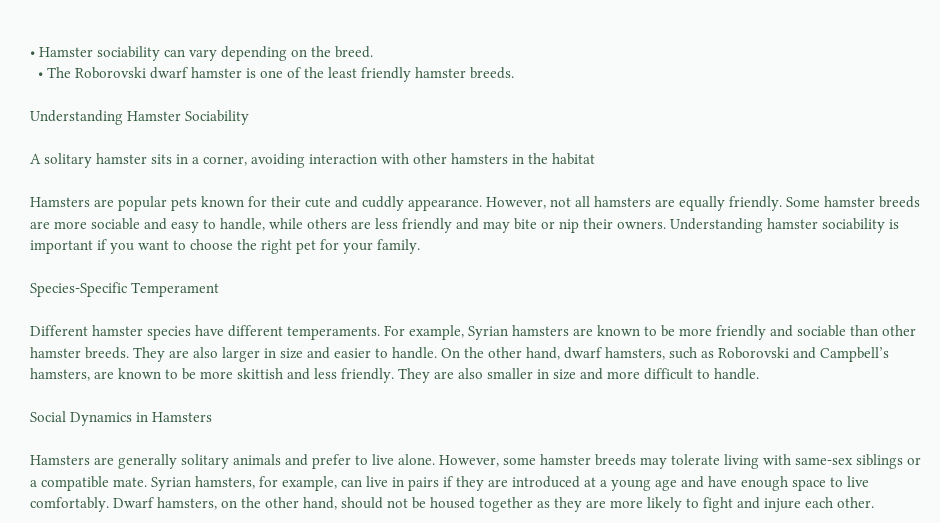• Hamster sociability can vary depending on the breed.
  • The Roborovski dwarf hamster is one of the least friendly hamster breeds.

Understanding Hamster Sociability

A solitary hamster sits in a corner, avoiding interaction with other hamsters in the habitat

Hamsters are popular pets known for their cute and cuddly appearance. However, not all hamsters are equally friendly. Some hamster breeds are more sociable and easy to handle, while others are less friendly and may bite or nip their owners. Understanding hamster sociability is important if you want to choose the right pet for your family.

Species-Specific Temperament

Different hamster species have different temperaments. For example, Syrian hamsters are known to be more friendly and sociable than other hamster breeds. They are also larger in size and easier to handle. On the other hand, dwarf hamsters, such as Roborovski and Campbell’s hamsters, are known to be more skittish and less friendly. They are also smaller in size and more difficult to handle.

Social Dynamics in Hamsters

Hamsters are generally solitary animals and prefer to live alone. However, some hamster breeds may tolerate living with same-sex siblings or a compatible mate. Syrian hamsters, for example, can live in pairs if they are introduced at a young age and have enough space to live comfortably. Dwarf hamsters, on the other hand, should not be housed together as they are more likely to fight and injure each other.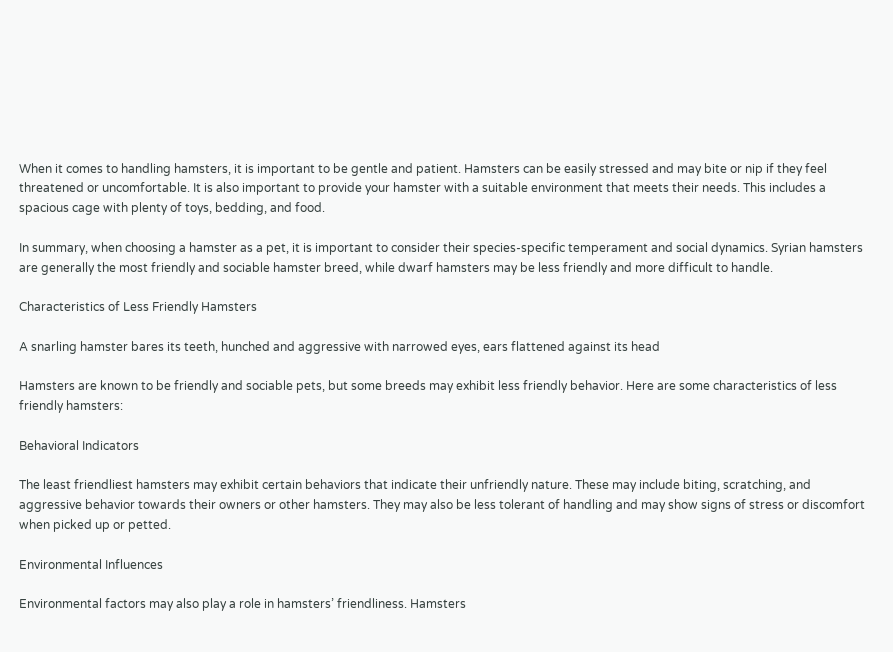When it comes to handling hamsters, it is important to be gentle and patient. Hamsters can be easily stressed and may bite or nip if they feel threatened or uncomfortable. It is also important to provide your hamster with a suitable environment that meets their needs. This includes a spacious cage with plenty of toys, bedding, and food.

In summary, when choosing a hamster as a pet, it is important to consider their species-specific temperament and social dynamics. Syrian hamsters are generally the most friendly and sociable hamster breed, while dwarf hamsters may be less friendly and more difficult to handle.

Characteristics of Less Friendly Hamsters

A snarling hamster bares its teeth, hunched and aggressive with narrowed eyes, ears flattened against its head

Hamsters are known to be friendly and sociable pets, but some breeds may exhibit less friendly behavior. Here are some characteristics of less friendly hamsters:

Behavioral Indicators

The least friendliest hamsters may exhibit certain behaviors that indicate their unfriendly nature. These may include biting, scratching, and aggressive behavior towards their owners or other hamsters. They may also be less tolerant of handling and may show signs of stress or discomfort when picked up or petted.

Environmental Influences

Environmental factors may also play a role in hamsters’ friendliness. Hamsters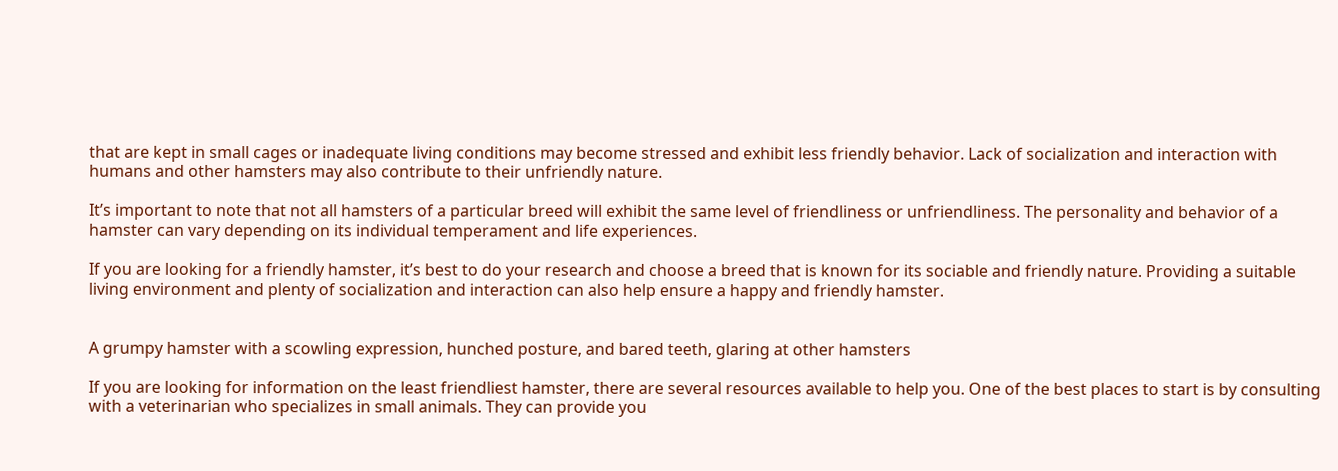that are kept in small cages or inadequate living conditions may become stressed and exhibit less friendly behavior. Lack of socialization and interaction with humans and other hamsters may also contribute to their unfriendly nature.

It’s important to note that not all hamsters of a particular breed will exhibit the same level of friendliness or unfriendliness. The personality and behavior of a hamster can vary depending on its individual temperament and life experiences.

If you are looking for a friendly hamster, it’s best to do your research and choose a breed that is known for its sociable and friendly nature. Providing a suitable living environment and plenty of socialization and interaction can also help ensure a happy and friendly hamster.


A grumpy hamster with a scowling expression, hunched posture, and bared teeth, glaring at other hamsters

If you are looking for information on the least friendliest hamster, there are several resources available to help you. One of the best places to start is by consulting with a veterinarian who specializes in small animals. They can provide you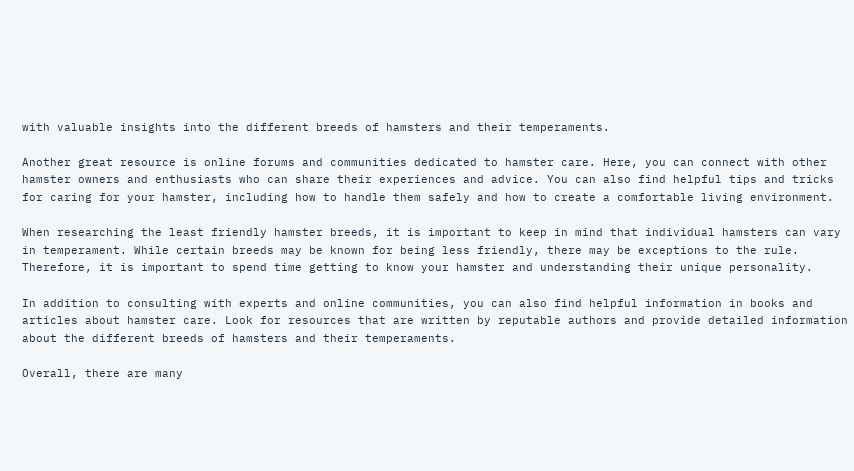with valuable insights into the different breeds of hamsters and their temperaments.

Another great resource is online forums and communities dedicated to hamster care. Here, you can connect with other hamster owners and enthusiasts who can share their experiences and advice. You can also find helpful tips and tricks for caring for your hamster, including how to handle them safely and how to create a comfortable living environment.

When researching the least friendly hamster breeds, it is important to keep in mind that individual hamsters can vary in temperament. While certain breeds may be known for being less friendly, there may be exceptions to the rule. Therefore, it is important to spend time getting to know your hamster and understanding their unique personality.

In addition to consulting with experts and online communities, you can also find helpful information in books and articles about hamster care. Look for resources that are written by reputable authors and provide detailed information about the different breeds of hamsters and their temperaments.

Overall, there are many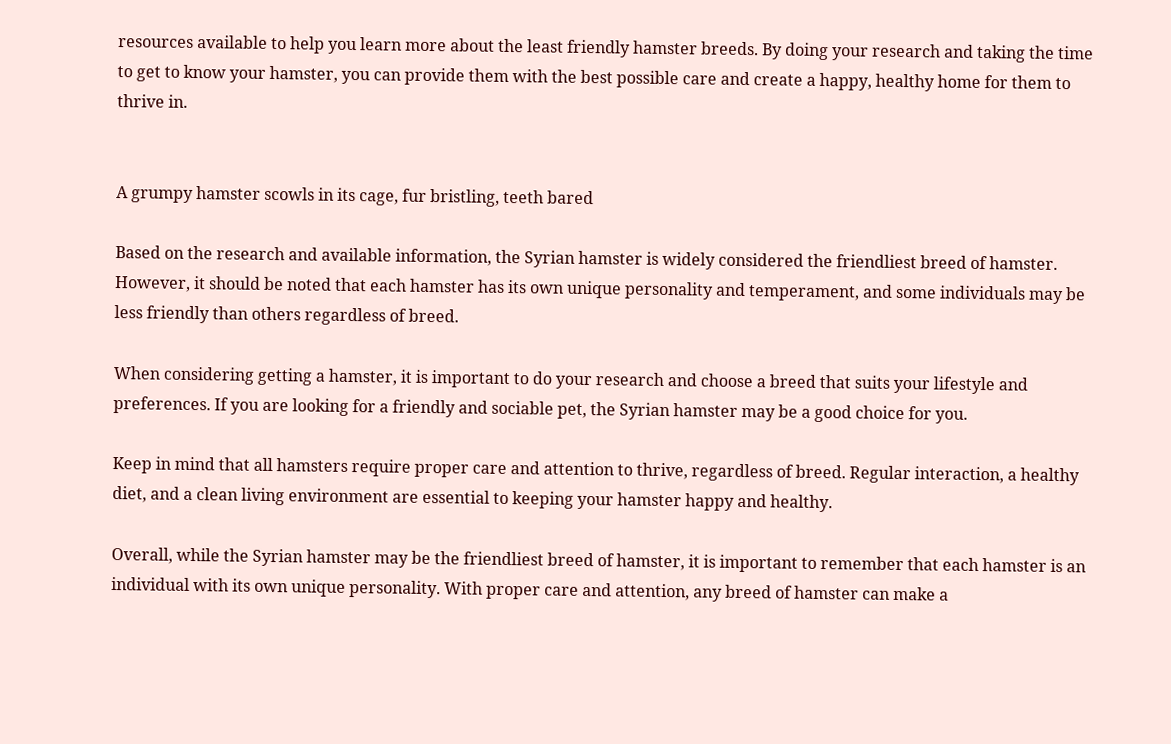resources available to help you learn more about the least friendly hamster breeds. By doing your research and taking the time to get to know your hamster, you can provide them with the best possible care and create a happy, healthy home for them to thrive in.


A grumpy hamster scowls in its cage, fur bristling, teeth bared

Based on the research and available information, the Syrian hamster is widely considered the friendliest breed of hamster. However, it should be noted that each hamster has its own unique personality and temperament, and some individuals may be less friendly than others regardless of breed.

When considering getting a hamster, it is important to do your research and choose a breed that suits your lifestyle and preferences. If you are looking for a friendly and sociable pet, the Syrian hamster may be a good choice for you.

Keep in mind that all hamsters require proper care and attention to thrive, regardless of breed. Regular interaction, a healthy diet, and a clean living environment are essential to keeping your hamster happy and healthy.

Overall, while the Syrian hamster may be the friendliest breed of hamster, it is important to remember that each hamster is an individual with its own unique personality. With proper care and attention, any breed of hamster can make a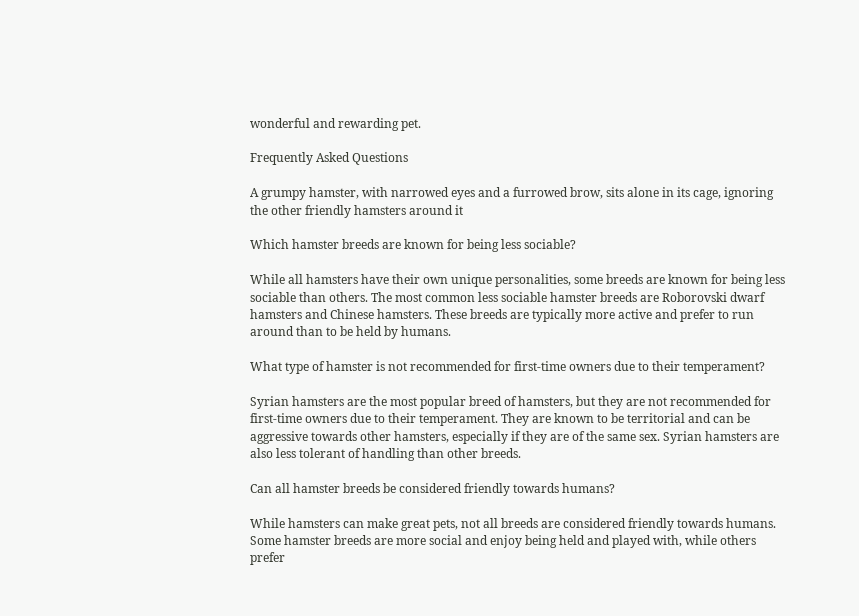wonderful and rewarding pet.

Frequently Asked Questions

A grumpy hamster, with narrowed eyes and a furrowed brow, sits alone in its cage, ignoring the other friendly hamsters around it

Which hamster breeds are known for being less sociable?

While all hamsters have their own unique personalities, some breeds are known for being less sociable than others. The most common less sociable hamster breeds are Roborovski dwarf hamsters and Chinese hamsters. These breeds are typically more active and prefer to run around than to be held by humans.

What type of hamster is not recommended for first-time owners due to their temperament?

Syrian hamsters are the most popular breed of hamsters, but they are not recommended for first-time owners due to their temperament. They are known to be territorial and can be aggressive towards other hamsters, especially if they are of the same sex. Syrian hamsters are also less tolerant of handling than other breeds.

Can all hamster breeds be considered friendly towards humans?

While hamsters can make great pets, not all breeds are considered friendly towards humans. Some hamster breeds are more social and enjoy being held and played with, while others prefer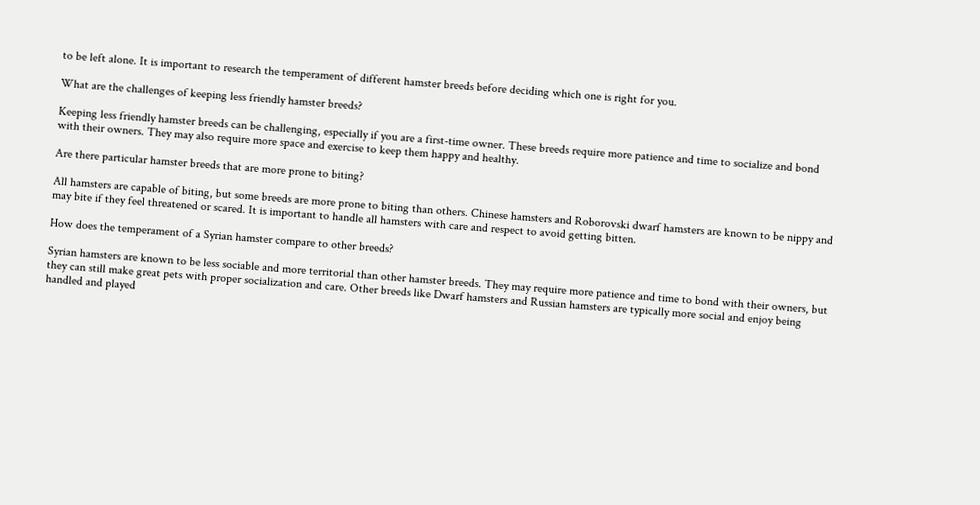to be left alone. It is important to research the temperament of different hamster breeds before deciding which one is right for you.

What are the challenges of keeping less friendly hamster breeds?

Keeping less friendly hamster breeds can be challenging, especially if you are a first-time owner. These breeds require more patience and time to socialize and bond with their owners. They may also require more space and exercise to keep them happy and healthy.

Are there particular hamster breeds that are more prone to biting?

All hamsters are capable of biting, but some breeds are more prone to biting than others. Chinese hamsters and Roborovski dwarf hamsters are known to be nippy and may bite if they feel threatened or scared. It is important to handle all hamsters with care and respect to avoid getting bitten.

How does the temperament of a Syrian hamster compare to other breeds?

Syrian hamsters are known to be less sociable and more territorial than other hamster breeds. They may require more patience and time to bond with their owners, but they can still make great pets with proper socialization and care. Other breeds like Dwarf hamsters and Russian hamsters are typically more social and enjoy being handled and played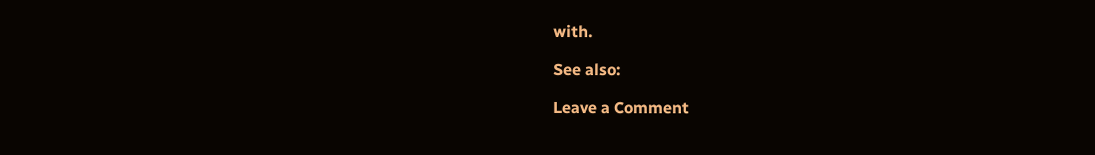with.

See also:

Leave a Comment